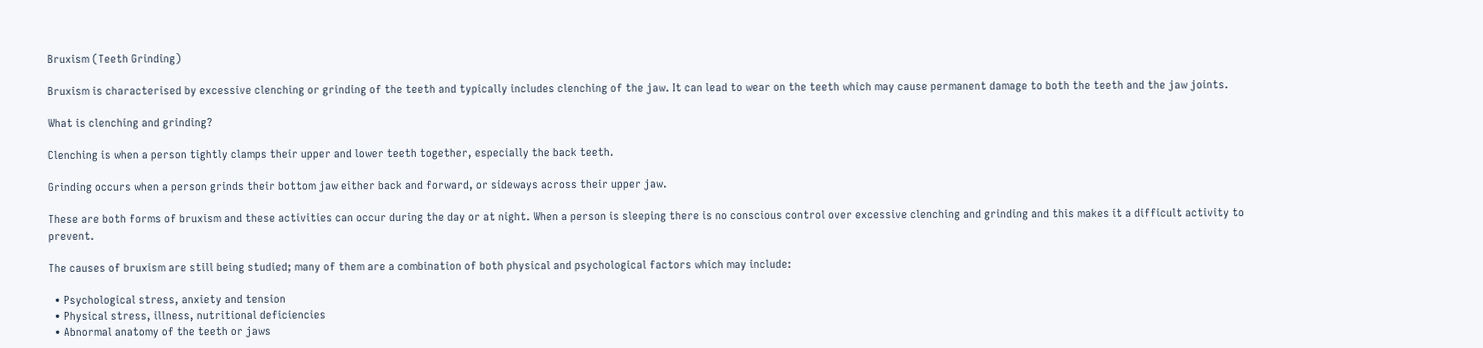Bruxism (Teeth Grinding)

Bruxism is characterised by excessive clenching or grinding of the teeth and typically includes clenching of the jaw. It can lead to wear on the teeth which may cause permanent damage to both the teeth and the jaw joints.

What is clenching and grinding?

Clenching is when a person tightly clamps their upper and lower teeth together, especially the back teeth.

Grinding occurs when a person grinds their bottom jaw either back and forward, or sideways across their upper jaw.

These are both forms of bruxism and these activities can occur during the day or at night. When a person is sleeping there is no conscious control over excessive clenching and grinding and this makes it a difficult activity to prevent.

The causes of bruxism are still being studied; many of them are a combination of both physical and psychological factors which may include:

  • Psychological stress, anxiety and tension
  • Physical stress, illness, nutritional deficiencies
  • Abnormal anatomy of the teeth or jaws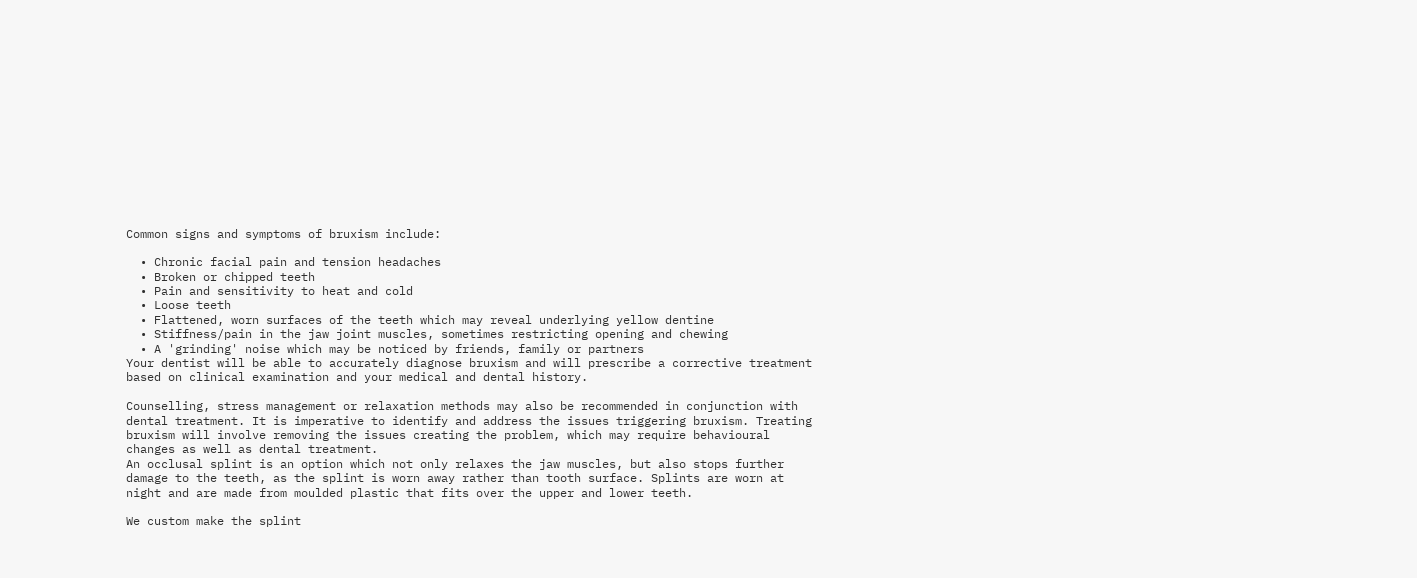Common signs and symptoms of bruxism include:

  • Chronic facial pain and tension headaches
  • Broken or chipped teeth
  • Pain and sensitivity to heat and cold
  • Loose teeth
  • Flattened, worn surfaces of the teeth which may reveal underlying yellow dentine
  • Stiffness/pain in the jaw joint muscles, sometimes restricting opening and chewing
  • A 'grinding' noise which may be noticed by friends, family or partners
Your dentist will be able to accurately diagnose bruxism and will prescribe a corrective treatment based on clinical examination and your medical and dental history.

Counselling, stress management or relaxation methods may also be recommended in conjunction with dental treatment. It is imperative to identify and address the issues triggering bruxism. Treating bruxism will involve removing the issues creating the problem, which may require behavioural changes as well as dental treatment.
An occlusal splint is an option which not only relaxes the jaw muscles, but also stops further damage to the teeth, as the splint is worn away rather than tooth surface. Splints are worn at night and are made from moulded plastic that fits over the upper and lower teeth.

We custom make the splint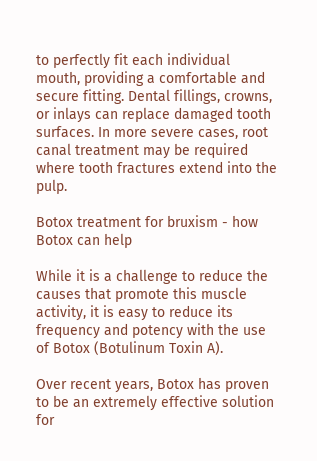to perfectly fit each individual mouth, providing a comfortable and secure fitting. Dental fillings, crowns, or inlays can replace damaged tooth surfaces. In more severe cases, root canal treatment may be required where tooth fractures extend into the pulp.

Botox treatment for bruxism - how Botox can help

While it is a challenge to reduce the causes that promote this muscle activity, it is easy to reduce its frequency and potency with the use of Botox (Botulinum Toxin A).

Over recent years, Botox has proven to be an extremely effective solution for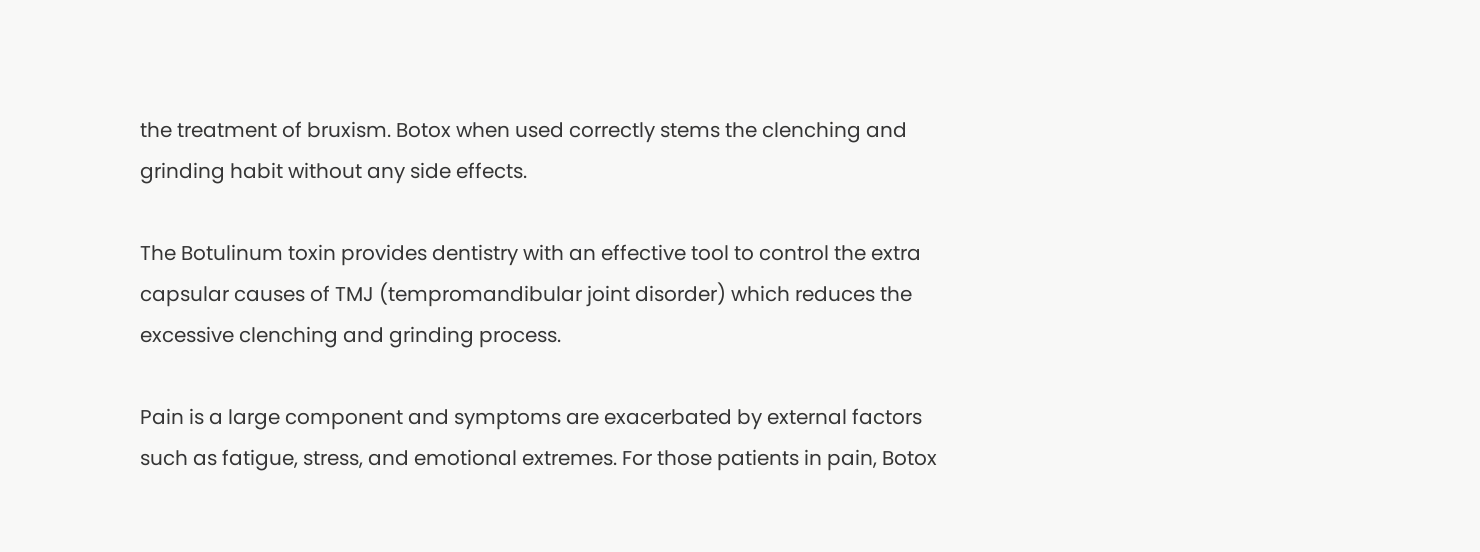the treatment of bruxism. Botox when used correctly stems the clenching and grinding habit without any side effects.

The Botulinum toxin provides dentistry with an effective tool to control the extra capsular causes of TMJ (tempromandibular joint disorder) which reduces the excessive clenching and grinding process.

Pain is a large component and symptoms are exacerbated by external factors such as fatigue, stress, and emotional extremes. For those patients in pain, Botox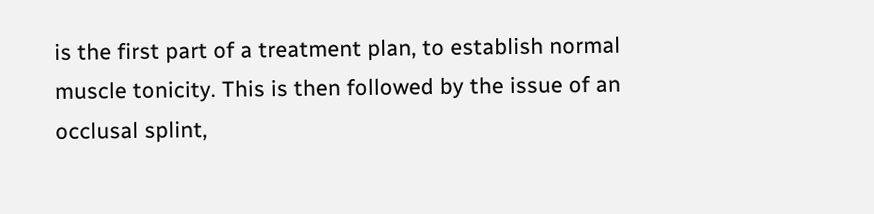is the first part of a treatment plan, to establish normal muscle tonicity. This is then followed by the issue of an occlusal splint,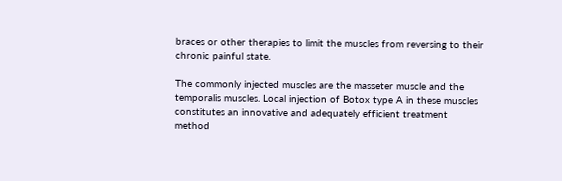braces or other therapies to limit the muscles from reversing to their chronic painful state.

The commonly injected muscles are the masseter muscle and the temporalis muscles. Local injection of Botox type A in these muscles constitutes an innovative and adequately efficient treatment method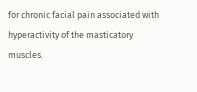for chronic facial pain associated with hyperactivity of the masticatory muscles.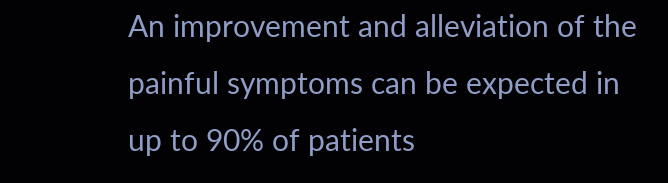An improvement and alleviation of the painful symptoms can be expected in up to 90% of patients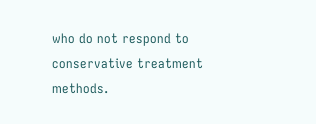who do not respond to conservative treatment methods.